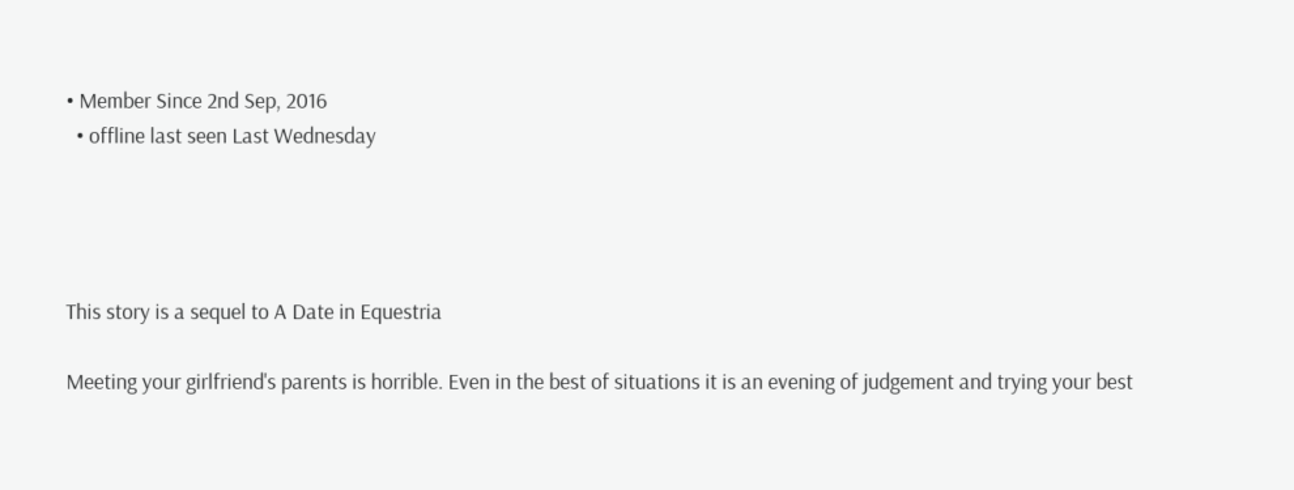• Member Since 2nd Sep, 2016
  • offline last seen Last Wednesday




This story is a sequel to A Date in Equestria

Meeting your girlfriend's parents is horrible. Even in the best of situations it is an evening of judgement and trying your best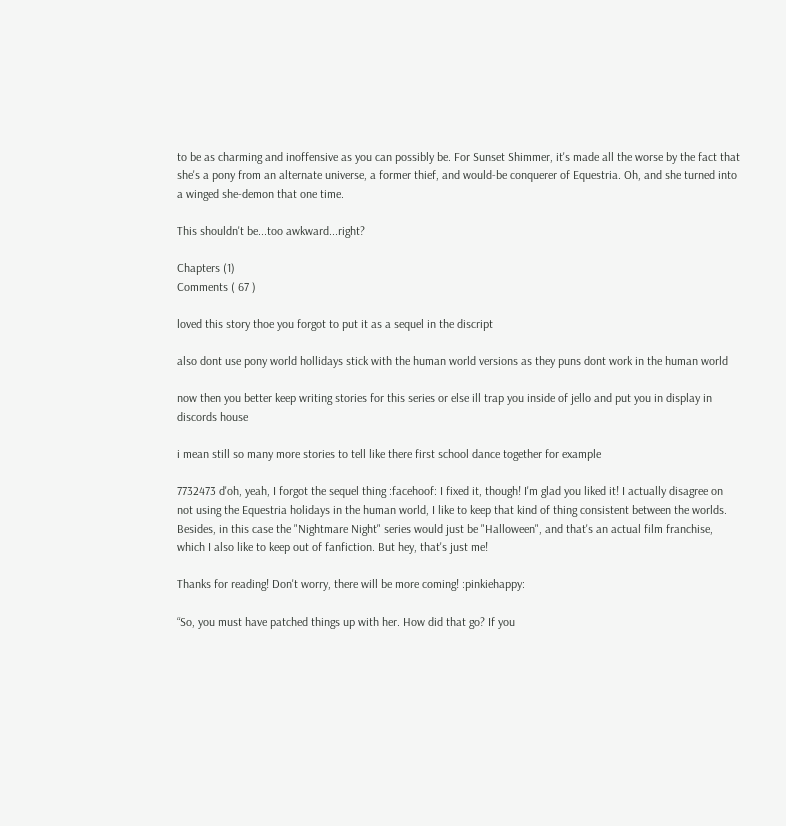to be as charming and inoffensive as you can possibly be. For Sunset Shimmer, it's made all the worse by the fact that she's a pony from an alternate universe, a former thief, and would-be conquerer of Equestria. Oh, and she turned into a winged she-demon that one time.

This shouldn't be...too awkward...right?

Chapters (1)
Comments ( 67 )

loved this story thoe you forgot to put it as a sequel in the discript

also dont use pony world hollidays stick with the human world versions as they puns dont work in the human world

now then you better keep writing stories for this series or else ill trap you inside of jello and put you in display in discords house

i mean still so many more stories to tell like there first school dance together for example

7732473 d'oh, yeah, I forgot the sequel thing :facehoof: I fixed it, though! I'm glad you liked it! I actually disagree on not using the Equestria holidays in the human world, I like to keep that kind of thing consistent between the worlds. Besides, in this case the "Nightmare Night" series would just be "Halloween", and that's an actual film franchise, which I also like to keep out of fanfiction. But hey, that's just me!

Thanks for reading! Don't worry, there will be more coming! :pinkiehappy:

“So, you must have patched things up with her. How did that go? If you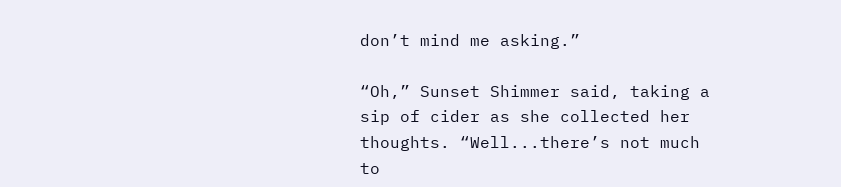don’t mind me asking.”

“Oh,” Sunset Shimmer said, taking a sip of cider as she collected her thoughts. “Well...there’s not much to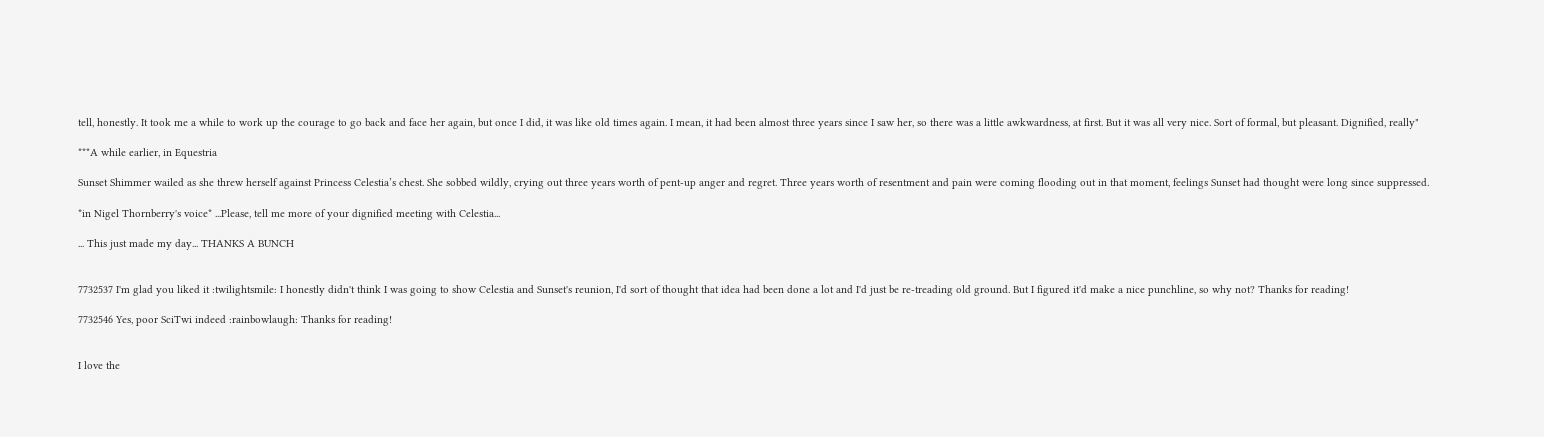tell, honestly. It took me a while to work up the courage to go back and face her again, but once I did, it was like old times again. I mean, it had been almost three years since I saw her, so there was a little awkwardness, at first. But it was all very nice. Sort of formal, but pleasant. Dignified, really"

***A while earlier, in Equestria

Sunset Shimmer wailed as she threw herself against Princess Celestia’s chest. She sobbed wildly, crying out three years worth of pent-up anger and regret. Three years worth of resentment and pain were coming flooding out in that moment, feelings Sunset had thought were long since suppressed.

*in Nigel Thornberry's voice* ...Please, tell me more of your dignified meeting with Celestia...

... This just made my day... THANKS A BUNCH


7732537 I'm glad you liked it :twilightsmile: I honestly didn't think I was going to show Celestia and Sunset's reunion, I'd sort of thought that idea had been done a lot and I'd just be re-treading old ground. But I figured it'd make a nice punchline, so why not? Thanks for reading!

7732546 Yes, poor SciTwi indeed :rainbowlaugh: Thanks for reading!


I love the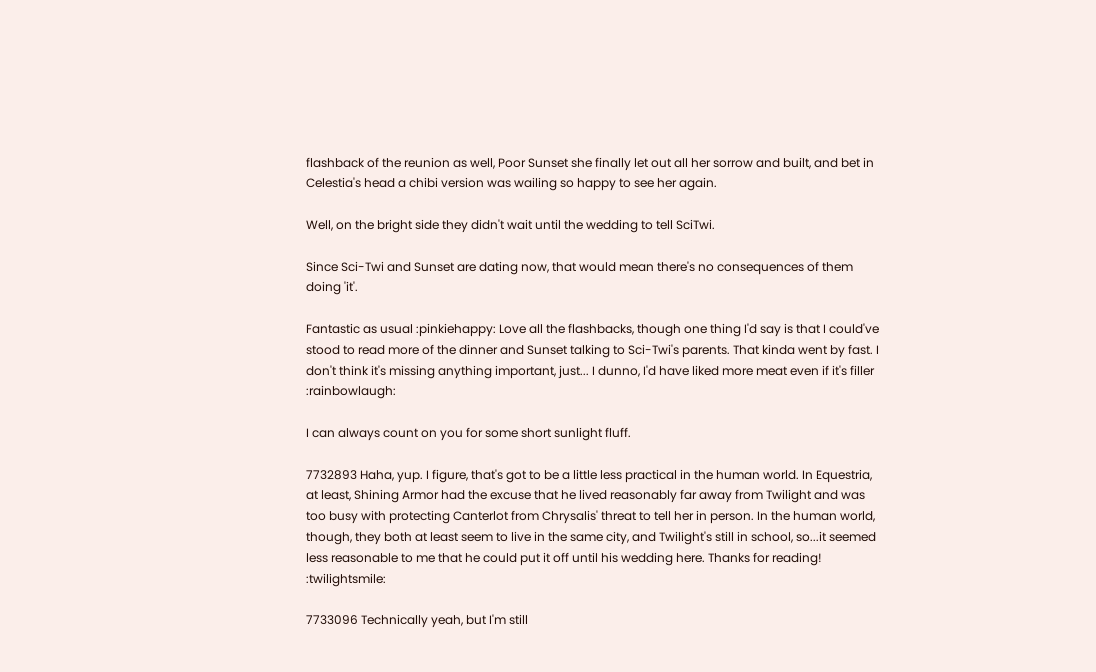flashback of the reunion as well, Poor Sunset she finally let out all her sorrow and built, and bet in Celestia's head a chibi version was wailing so happy to see her again.

Well, on the bright side they didn't wait until the wedding to tell SciTwi.

Since Sci-Twi and Sunset are dating now, that would mean there's no consequences of them doing 'it'.

Fantastic as usual :pinkiehappy: Love all the flashbacks, though one thing I'd say is that I could've stood to read more of the dinner and Sunset talking to Sci-Twi's parents. That kinda went by fast. I don't think it's missing anything important, just... I dunno, I'd have liked more meat even if it's filler :rainbowlaugh:

I can always count on you for some short sunlight fluff.

7732893 Haha, yup. I figure, that's got to be a little less practical in the human world. In Equestria, at least, Shining Armor had the excuse that he lived reasonably far away from Twilight and was too busy with protecting Canterlot from Chrysalis' threat to tell her in person. In the human world, though, they both at least seem to live in the same city, and Twilight's still in school, so...it seemed less reasonable to me that he could put it off until his wedding here. Thanks for reading! :twilightsmile:

7733096 Technically yeah, but I'm still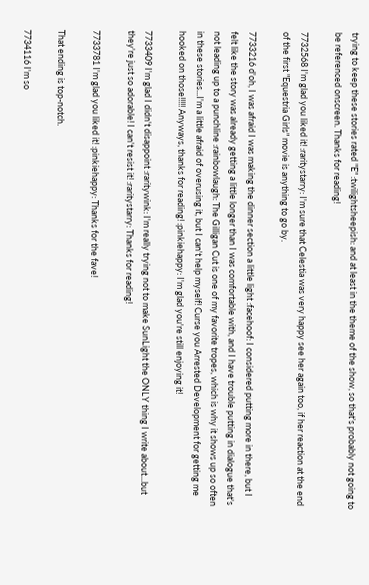trying to keep these stories rated "E" :twilightsheepish: and at least in the theme of the show, so that's probably not going to be referenced onscreen. Thanks for reading!

7732568 I'm glad you liked it! :raritystarry: I'm sure that Celestia was very happy see her again too, if her reaction at the end of the first "Equestria Girls" movie is anything to go by.

7733216 d'oh, I was afraid I was making the dinner section a little light :facehoof: I considered putting more in there, but I felt like the story was already getting a little longer than I was comfortable with, and I have trouble putting in dialogue that's not leading up to a punchline :rainbowlaugh: The Gilligan Cut is one of my favorite tropes, which is why it shows up so often in these stories...I'm a little afraid of overusing it, but I can't help myself! Curse you Arrested Development for getting me hooked on those!!!!! Anyways, thanks for reading! :pinkiehappy: I'm glad you're still enjoying it!

7733409 I'm glad I didn't disappoint :raritywink: I'm really trying not to make SunLight the ONLY thing I write about...but they're just so adorable! I can't resist it! :raritystarry: Thanks for reading!

7733781 I'm glad you liked it! :pinkiehappy: Thanks for the fave!

That ending is top-notch.

7734116 I'm so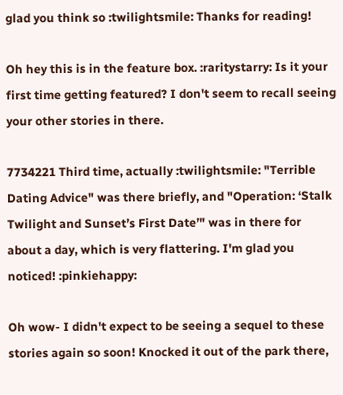glad you think so :twilightsmile: Thanks for reading!

Oh hey this is in the feature box. :raritystarry: Is it your first time getting featured? I don't seem to recall seeing your other stories in there.

7734221 Third time, actually :twilightsmile: "Terrible Dating Advice" was there briefly, and "Operation: ‘Stalk Twilight and Sunset’s First Date’" was in there for about a day, which is very flattering. I'm glad you noticed! :pinkiehappy:

Oh wow- I didn't expect to be seeing a sequel to these stories again so soon! Knocked it out of the park there,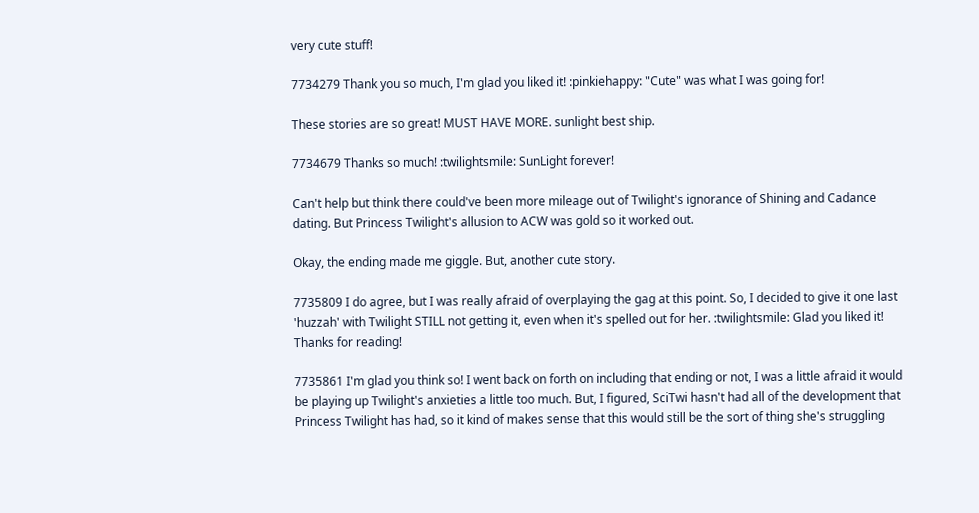very cute stuff!

7734279 Thank you so much, I'm glad you liked it! :pinkiehappy: "Cute" was what I was going for!

These stories are so great! MUST HAVE MORE. sunlight best ship.

7734679 Thanks so much! :twilightsmile: SunLight forever!

Can't help but think there could've been more mileage out of Twilight's ignorance of Shining and Cadance dating. But Princess Twilight's allusion to ACW was gold so it worked out.

Okay, the ending made me giggle. But, another cute story.

7735809 I do agree, but I was really afraid of overplaying the gag at this point. So, I decided to give it one last 'huzzah' with Twilight STILL not getting it, even when it's spelled out for her. :twilightsmile: Glad you liked it! Thanks for reading!

7735861 I'm glad you think so! I went back on forth on including that ending or not, I was a little afraid it would be playing up Twilight's anxieties a little too much. But, I figured, SciTwi hasn't had all of the development that Princess Twilight has had, so it kind of makes sense that this would still be the sort of thing she's struggling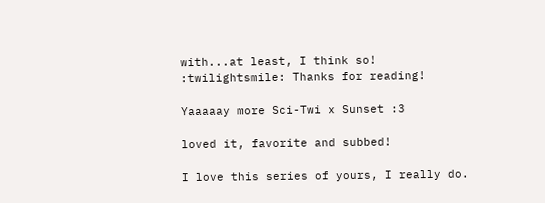with...at least, I think so! :twilightsmile: Thanks for reading!

Yaaaaay more Sci-Twi x Sunset :3

loved it, favorite and subbed!

I love this series of yours, I really do.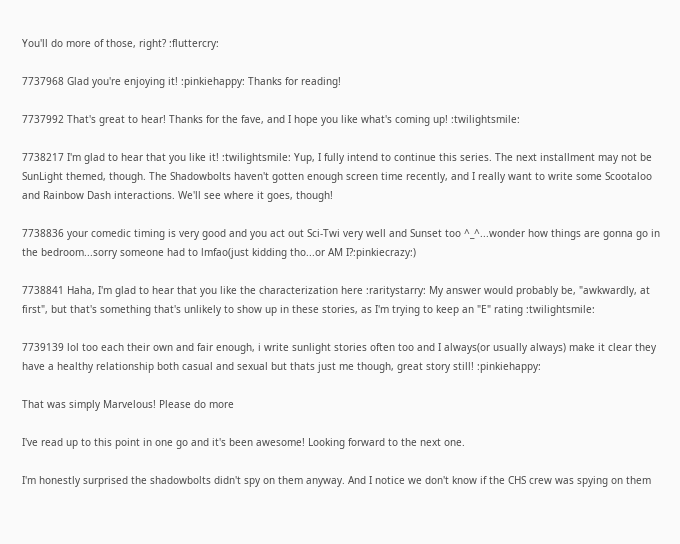You'll do more of those, right? :fluttercry:

7737968 Glad you're enjoying it! :pinkiehappy: Thanks for reading!

7737992 That's great to hear! Thanks for the fave, and I hope you like what's coming up! :twilightsmile:

7738217 I'm glad to hear that you like it! :twilightsmile: Yup, I fully intend to continue this series. The next installment may not be SunLight themed, though. The Shadowbolts haven't gotten enough screen time recently, and I really want to write some Scootaloo and Rainbow Dash interactions. We'll see where it goes, though!

7738836 your comedic timing is very good and you act out Sci-Twi very well and Sunset too ^_^...wonder how things are gonna go in the bedroom...sorry someone had to lmfao(just kidding tho...or AM I?:pinkiecrazy:)

7738841 Haha, I'm glad to hear that you like the characterization here :raritystarry: My answer would probably be, "awkwardly, at first", but that's something that's unlikely to show up in these stories, as I'm trying to keep an "E" rating :twilightsmile:

7739139 lol too each their own and fair enough, i write sunlight stories often too and I always(or usually always) make it clear they have a healthy relationship both casual and sexual but thats just me though, great story still! :pinkiehappy:

That was simply Marvelous! Please do more

I've read up to this point in one go and it's been awesome! Looking forward to the next one.

I'm honestly surprised the shadowbolts didn't spy on them anyway. And I notice we don't know if the CHS crew was spying on them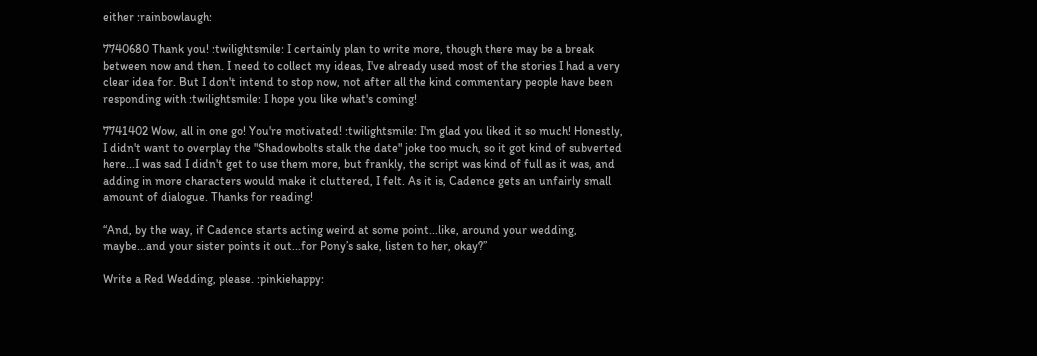either :rainbowlaugh:

7740680 Thank you! :twilightsmile: I certainly plan to write more, though there may be a break between now and then. I need to collect my ideas, I've already used most of the stories I had a very clear idea for. But I don't intend to stop now, not after all the kind commentary people have been responding with :twilightsmile: I hope you like what's coming!

7741402 Wow, all in one go! You're motivated! :twilightsmile: I'm glad you liked it so much! Honestly, I didn't want to overplay the "Shadowbolts stalk the date" joke too much, so it got kind of subverted here...I was sad I didn't get to use them more, but frankly, the script was kind of full as it was, and adding in more characters would make it cluttered, I felt. As it is, Cadence gets an unfairly small amount of dialogue. Thanks for reading!

“And, by the way, if Cadence starts acting weird at some point...like, around your wedding, maybe...and your sister points it out...for Pony’s sake, listen to her, okay?”

Write a Red Wedding, please. :pinkiehappy: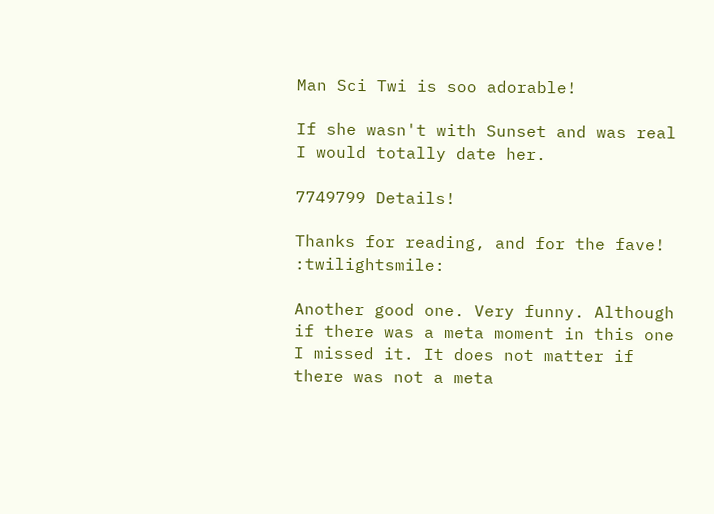Man Sci Twi is soo adorable!

If she wasn't with Sunset and was real I would totally date her.

7749799 Details!

Thanks for reading, and for the fave! :twilightsmile:

Another good one. Very funny. Although if there was a meta moment in this one I missed it. It does not matter if there was not a meta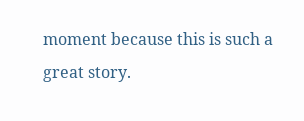moment because this is such a great story.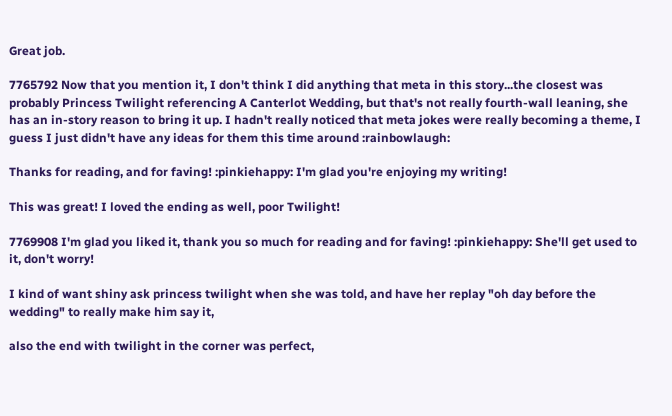Great job.

7765792 Now that you mention it, I don't think I did anything that meta in this story...the closest was probably Princess Twilight referencing A Canterlot Wedding, but that's not really fourth-wall leaning, she has an in-story reason to bring it up. I hadn't really noticed that meta jokes were really becoming a theme, I guess I just didn't have any ideas for them this time around :rainbowlaugh:

Thanks for reading, and for faving! :pinkiehappy: I'm glad you're enjoying my writing!

This was great! I loved the ending as well, poor Twilight!

7769908 I'm glad you liked it, thank you so much for reading and for faving! :pinkiehappy: She'll get used to it, don't worry!

I kind of want shiny ask princess twilight when she was told, and have her replay "oh day before the wedding" to really make him say it,

also the end with twilight in the corner was perfect,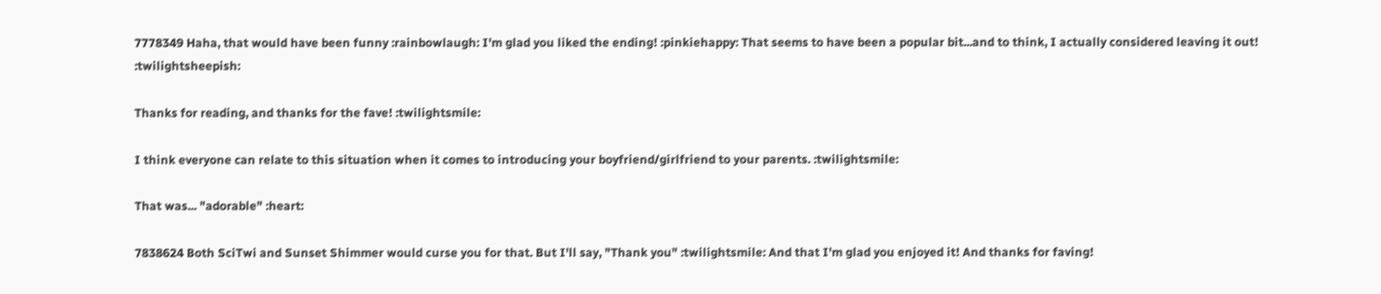7778349 Haha, that would have been funny :rainbowlaugh: I'm glad you liked the ending! :pinkiehappy: That seems to have been a popular bit...and to think, I actually considered leaving it out! :twilightsheepish:

Thanks for reading, and thanks for the fave! :twilightsmile:

I think everyone can relate to this situation when it comes to introducing your boyfriend/girlfriend to your parents. :twilightsmile:

That was... "adorable" :heart:

7838624 Both SciTwi and Sunset Shimmer would curse you for that. But I'll say, "Thank you" :twilightsmile: And that I'm glad you enjoyed it! And thanks for faving!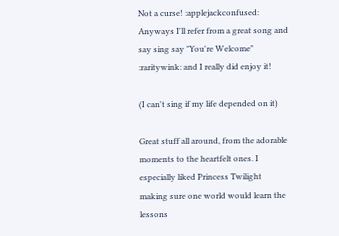Not a curse! :applejackconfused:
Anyways I'll refer from a great song and say sing say "You're Welcome" :raritywink: and I really did enjoy it!

(I can't sing if my life depended on it)

Great stuff all around, from the adorable moments to the heartfelt ones. I especially liked Princess Twilight making sure one world would learn the lessons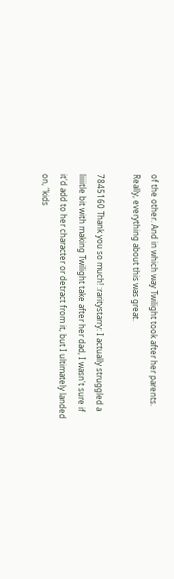of the other. And in which way Twilight took after her parents. Really, everything about this was great.

7845160 Thank you so much! :raritystarry: I actually struggled a liiiitle bit with making Twilight take after her dad, I wasn't sure if it'd add to her character or detract from it, but I ultimately landed on, "kids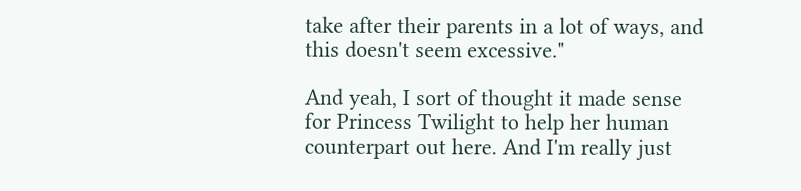take after their parents in a lot of ways, and this doesn't seem excessive."

And yeah, I sort of thought it made sense for Princess Twilight to help her human counterpart out here. And I'm really just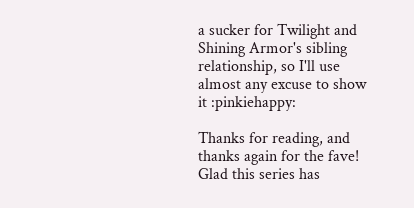a sucker for Twilight and Shining Armor's sibling relationship, so I'll use almost any excuse to show it :pinkiehappy:

Thanks for reading, and thanks again for the fave! Glad this series has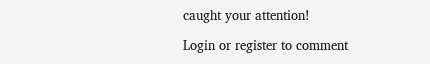caught your attention!

Login or register to comment